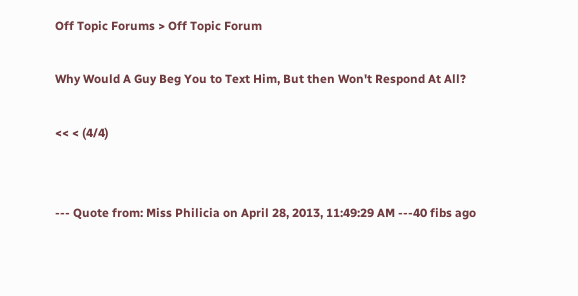Off Topic Forums > Off Topic Forum

Why Would A Guy Beg You to Text Him, But then Won't Respond At All?

<< < (4/4)


--- Quote from: Miss Philicia on April 28, 2013, 11:49:29 AM ---40 fibs ago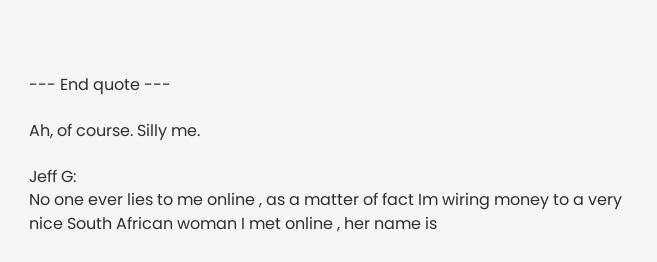--- End quote ---

Ah, of course. Silly me.

Jeff G:
No one ever lies to me online , as a matter of fact Im wiring money to a very nice South African woman I met online , her name is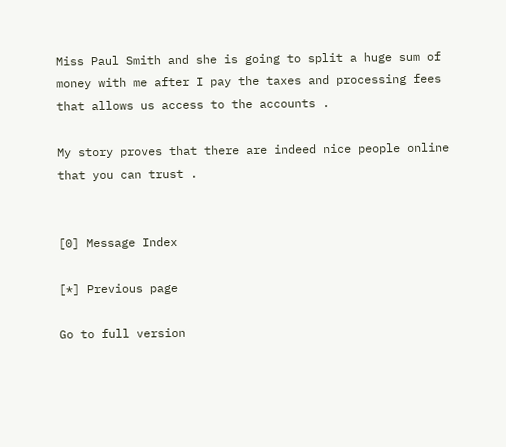Miss Paul Smith and she is going to split a huge sum of money with me after I pay the taxes and processing fees that allows us access to the accounts .

My story proves that there are indeed nice people online that you can trust .


[0] Message Index

[*] Previous page

Go to full version